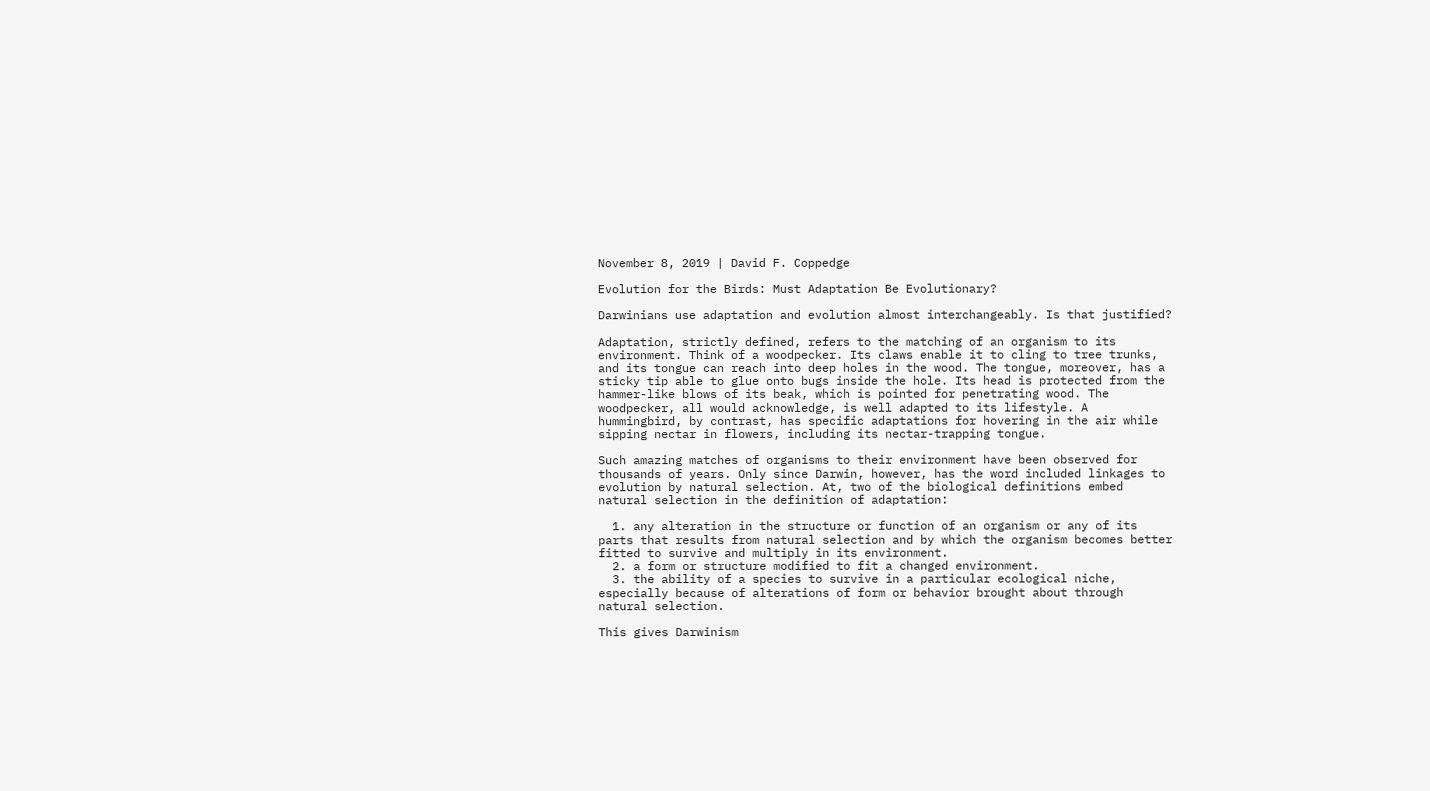November 8, 2019 | David F. Coppedge

Evolution for the Birds: Must Adaptation Be Evolutionary?

Darwinians use adaptation and evolution almost interchangeably. Is that justified?

Adaptation, strictly defined, refers to the matching of an organism to its environment. Think of a woodpecker. Its claws enable it to cling to tree trunks, and its tongue can reach into deep holes in the wood. The tongue, moreover, has a sticky tip able to glue onto bugs inside the hole. Its head is protected from the hammer-like blows of its beak, which is pointed for penetrating wood. The woodpecker, all would acknowledge, is well adapted to its lifestyle. A hummingbird, by contrast, has specific adaptations for hovering in the air while sipping nectar in flowers, including its nectar-trapping tongue.

Such amazing matches of organisms to their environment have been observed for thousands of years. Only since Darwin, however, has the word included linkages to evolution by natural selection. At, two of the biological definitions embed natural selection in the definition of adaptation:

  1. any alteration in the structure or function of an organism or any of its parts that results from natural selection and by which the organism becomes better fitted to survive and multiply in its environment.
  2. a form or structure modified to fit a changed environment.
  3. the ability of a species to survive in a particular ecological niche, especially because of alterations of form or behavior brought about through natural selection.

This gives Darwinism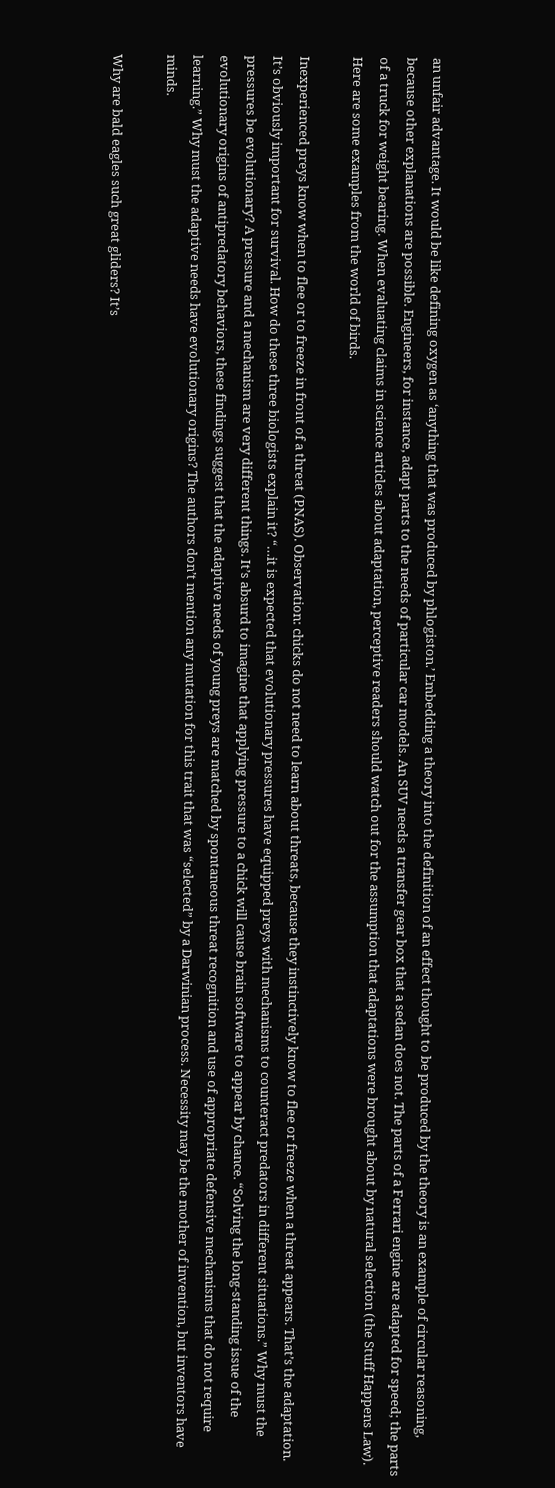an unfair advantage. It would be like defining oxygen as ‘anything that was produced by phlogiston.’ Embedding a theory into the definition of an effect thought to be produced by the theory is an example of circular reasoning, because other explanations are possible. Engineers, for instance, adapt parts to the needs of particular car models. An SUV needs a transfer gear box that a sedan does not. The parts of a Ferrari engine are adapted for speed; the parts of a truck for weight bearing. When evaluating claims in science articles about adaptation, perceptive readers should watch out for the assumption that adaptations were brought about by natural selection (the Stuff Happens Law). Here are some examples from the world of birds.

Inexperienced preys know when to flee or to freeze in front of a threat (PNAS). Observation: chicks do not need to learn about threats, because they instinctively know to flee or freeze when a threat appears. That’s the adaptation. It’s obviously important for survival. How do these three biologists explain it? “…it is expected that evolutionary pressures have equipped preys with mechanisms to counteract predators in different situations.” Why must the pressures be evolutionary? A pressure and a mechanism are very different things. It’s absurd to imagine that applying pressure to a chick will cause brain software to appear by chance. “Solving the long-standing issue of the evolutionary origins of antipredatory behaviors, these findings suggest that the adaptive needs of young preys are matched by spontaneous threat recognition and use of appropriate defensive mechanisms that do not require learning.” Why must the adaptive needs have evolutionary origins? The authors don’t mention any mutation for this trait that was “selected” by a Darwinian process. Necessity may be the mother of invention, but inventors have minds.

Why are bald eagles such great gliders? It’s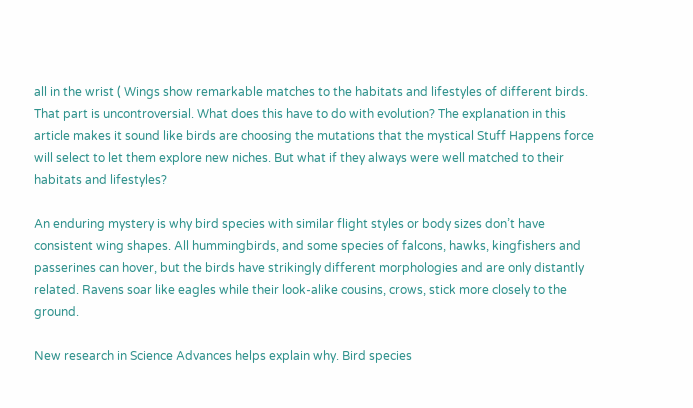all in the wrist ( Wings show remarkable matches to the habitats and lifestyles of different birds. That part is uncontroversial. What does this have to do with evolution? The explanation in this article makes it sound like birds are choosing the mutations that the mystical Stuff Happens force will select to let them explore new niches. But what if they always were well matched to their habitats and lifestyles?

An enduring mystery is why bird species with similar flight styles or body sizes don’t have consistent wing shapes. All hummingbirds, and some species of falcons, hawks, kingfishers and passerines can hover, but the birds have strikingly different morphologies and are only distantly related. Ravens soar like eagles while their look-alike cousins, crows, stick more closely to the ground.

New research in Science Advances helps explain why. Bird species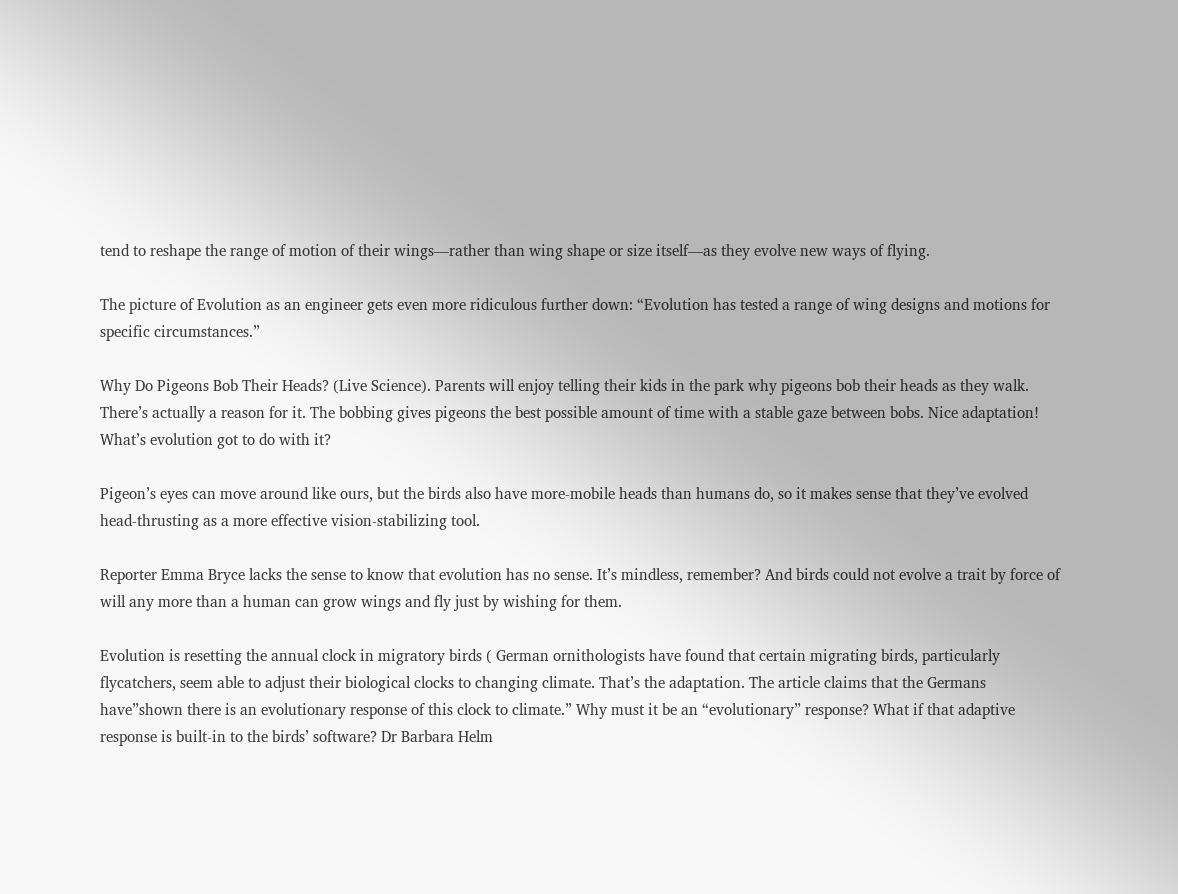tend to reshape the range of motion of their wings—rather than wing shape or size itself—as they evolve new ways of flying.

The picture of Evolution as an engineer gets even more ridiculous further down: “Evolution has tested a range of wing designs and motions for specific circumstances.”

Why Do Pigeons Bob Their Heads? (Live Science). Parents will enjoy telling their kids in the park why pigeons bob their heads as they walk. There’s actually a reason for it. The bobbing gives pigeons the best possible amount of time with a stable gaze between bobs. Nice adaptation! What’s evolution got to do with it?

Pigeon’s eyes can move around like ours, but the birds also have more-mobile heads than humans do, so it makes sense that they’ve evolved head-thrusting as a more effective vision-stabilizing tool.

Reporter Emma Bryce lacks the sense to know that evolution has no sense. It’s mindless, remember? And birds could not evolve a trait by force of will any more than a human can grow wings and fly just by wishing for them.

Evolution is resetting the annual clock in migratory birds ( German ornithologists have found that certain migrating birds, particularly flycatchers, seem able to adjust their biological clocks to changing climate. That’s the adaptation. The article claims that the Germans have”shown there is an evolutionary response of this clock to climate.” Why must it be an “evolutionary” response? What if that adaptive response is built-in to the birds’ software? Dr Barbara Helm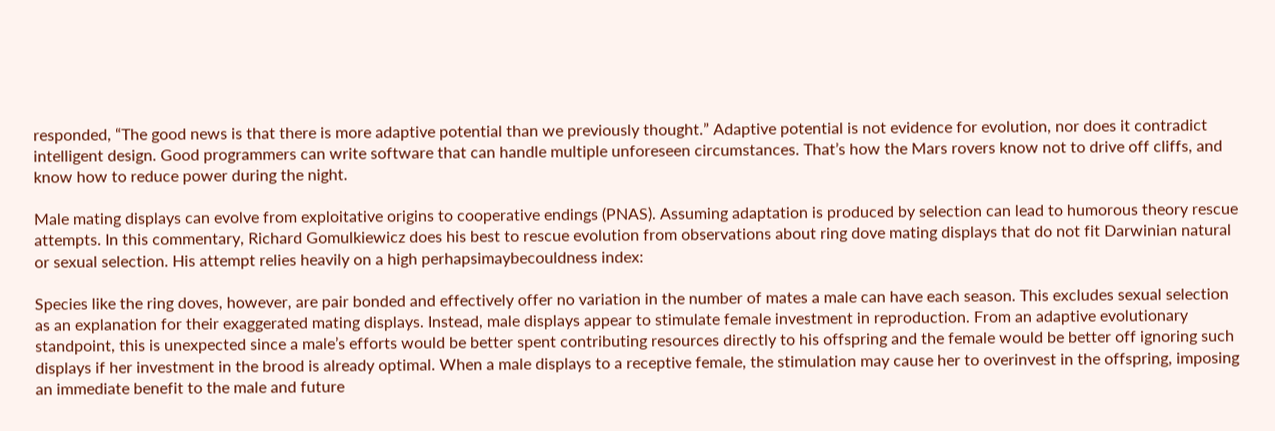responded, “The good news is that there is more adaptive potential than we previously thought.” Adaptive potential is not evidence for evolution, nor does it contradict intelligent design. Good programmers can write software that can handle multiple unforeseen circumstances. That’s how the Mars rovers know not to drive off cliffs, and know how to reduce power during the night.

Male mating displays can evolve from exploitative origins to cooperative endings (PNAS). Assuming adaptation is produced by selection can lead to humorous theory rescue attempts. In this commentary, Richard Gomulkiewicz does his best to rescue evolution from observations about ring dove mating displays that do not fit Darwinian natural or sexual selection. His attempt relies heavily on a high perhapsimaybecouldness index:

Species like the ring doves, however, are pair bonded and effectively offer no variation in the number of mates a male can have each season. This excludes sexual selection as an explanation for their exaggerated mating displays. Instead, male displays appear to stimulate female investment in reproduction. From an adaptive evolutionary standpoint, this is unexpected since a male’s efforts would be better spent contributing resources directly to his offspring and the female would be better off ignoring such displays if her investment in the brood is already optimal. When a male displays to a receptive female, the stimulation may cause her to overinvest in the offspring, imposing an immediate benefit to the male and future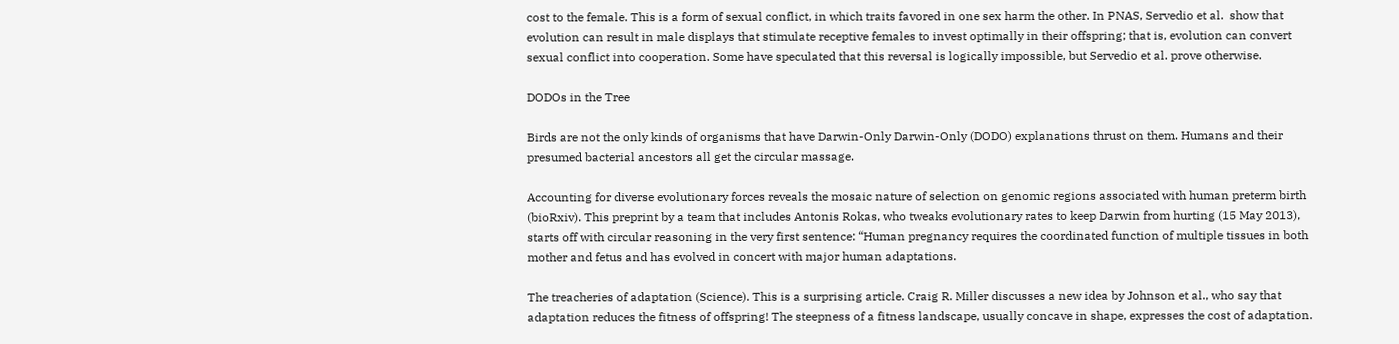cost to the female. This is a form of sexual conflict, in which traits favored in one sex harm the other. In PNAS, Servedio et al.  show that evolution can result in male displays that stimulate receptive females to invest optimally in their offspring; that is, evolution can convert sexual conflict into cooperation. Some have speculated that this reversal is logically impossible, but Servedio et al. prove otherwise.

DODOs in the Tree

Birds are not the only kinds of organisms that have Darwin-Only Darwin-Only (DODO) explanations thrust on them. Humans and their presumed bacterial ancestors all get the circular massage.

Accounting for diverse evolutionary forces reveals the mosaic nature of selection on genomic regions associated with human preterm birth (bioRxiv). This preprint by a team that includes Antonis Rokas, who tweaks evolutionary rates to keep Darwin from hurting (15 May 2013), starts off with circular reasoning in the very first sentence: “Human pregnancy requires the coordinated function of multiple tissues in both mother and fetus and has evolved in concert with major human adaptations.

The treacheries of adaptation (Science). This is a surprising article. Craig R. Miller discusses a new idea by Johnson et al., who say that adaptation reduces the fitness of offspring! The steepness of a fitness landscape, usually concave in shape, expresses the cost of adaptation.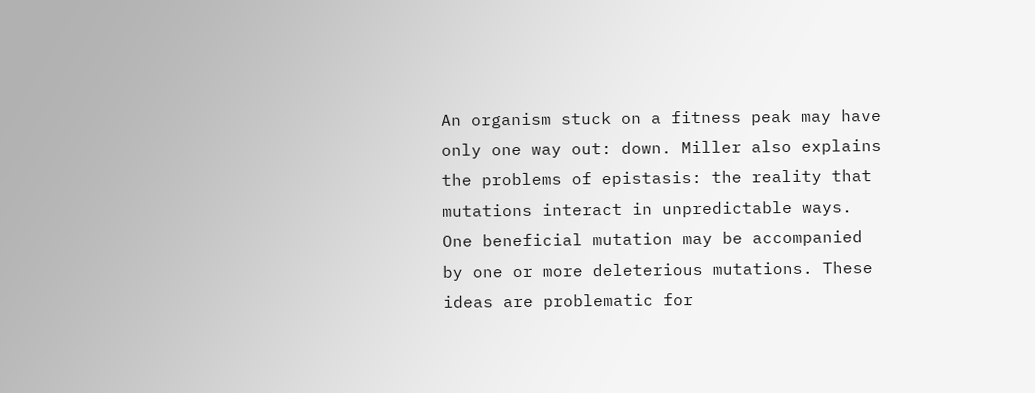An organism stuck on a fitness peak may have only one way out: down. Miller also explains the problems of epistasis: the reality that mutations interact in unpredictable ways. One beneficial mutation may be accompanied by one or more deleterious mutations. These ideas are problematic for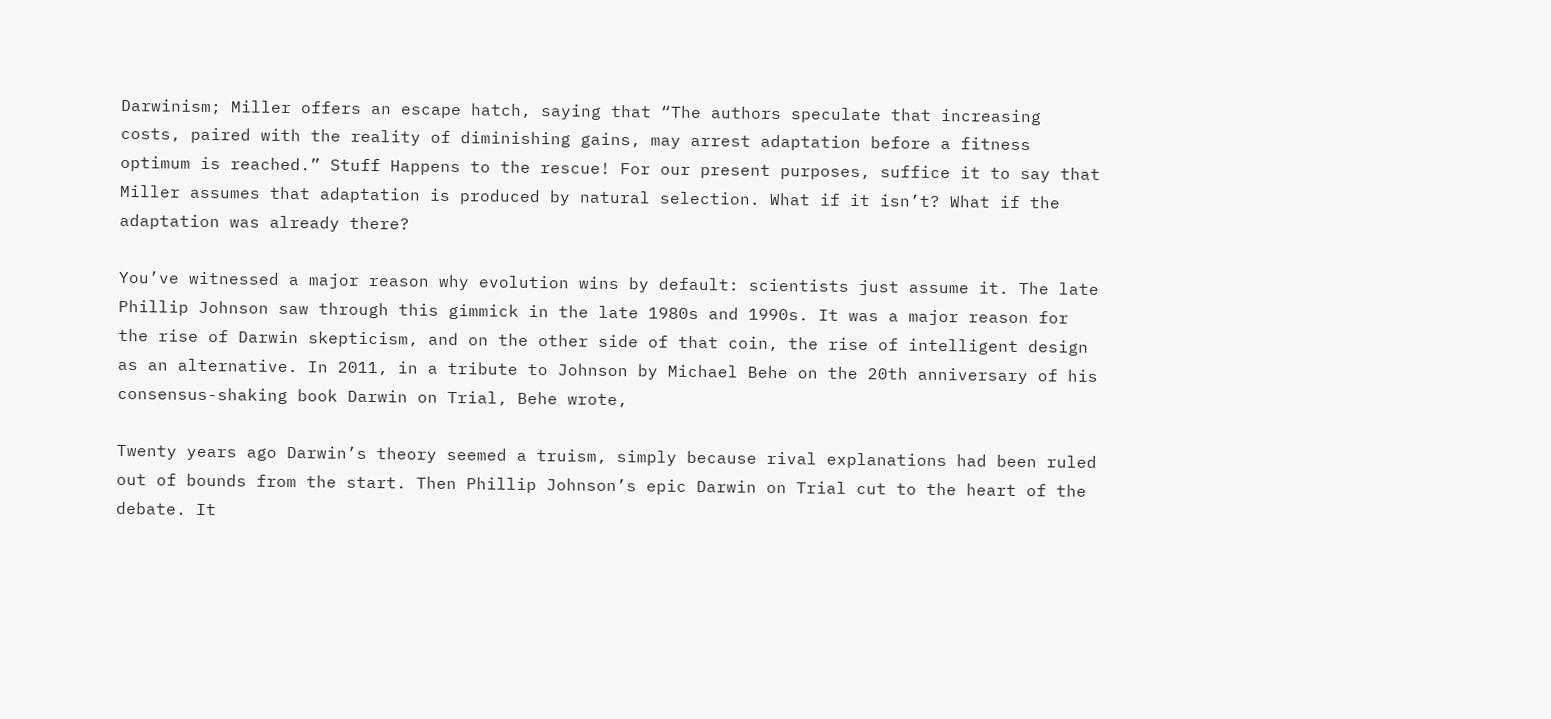Darwinism; Miller offers an escape hatch, saying that “The authors speculate that increasing costs, paired with the reality of diminishing gains, may arrest adaptation before a fitness optimum is reached.” Stuff Happens to the rescue! For our present purposes, suffice it to say that Miller assumes that adaptation is produced by natural selection. What if it isn’t? What if the adaptation was already there?

You’ve witnessed a major reason why evolution wins by default: scientists just assume it. The late Phillip Johnson saw through this gimmick in the late 1980s and 1990s. It was a major reason for the rise of Darwin skepticism, and on the other side of that coin, the rise of intelligent design as an alternative. In 2011, in a tribute to Johnson by Michael Behe on the 20th anniversary of his consensus-shaking book Darwin on Trial, Behe wrote,

Twenty years ago Darwin’s theory seemed a truism, simply because rival explanations had been ruled out of bounds from the start. Then Phillip Johnson’s epic Darwin on Trial cut to the heart of the debate. It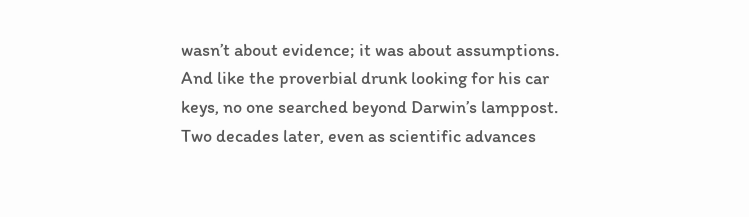wasn’t about evidence; it was about assumptions. And like the proverbial drunk looking for his car keys, no one searched beyond Darwin’s lamppost. Two decades later, even as scientific advances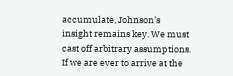accumulate, Johnson’s insight remains key. We must cast off arbitrary assumptions. If we are ever to arrive at the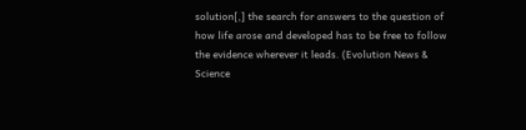solution[,] the search for answers to the question of how life arose and developed has to be free to follow the evidence wherever it leads. (Evolution News & Science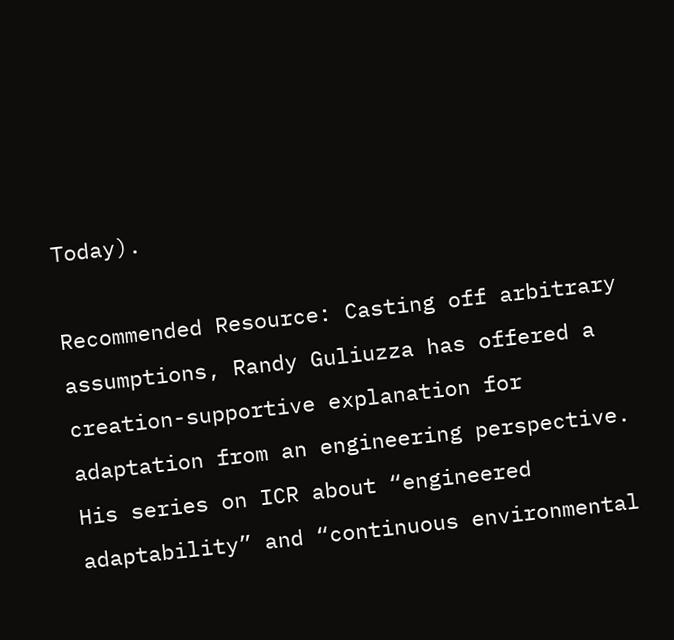Today).

Recommended Resource: Casting off arbitrary assumptions, Randy Guliuzza has offered a creation-supportive explanation for adaptation from an engineering perspective. His series on ICR about “engineered adaptability” and “continuous environmental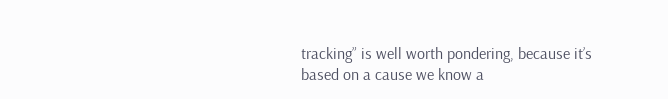tracking” is well worth pondering, because it’s based on a cause we know a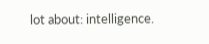lot about: intelligence.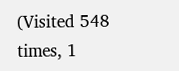(Visited 548 times, 1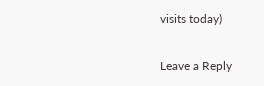visits today)

Leave a Reply